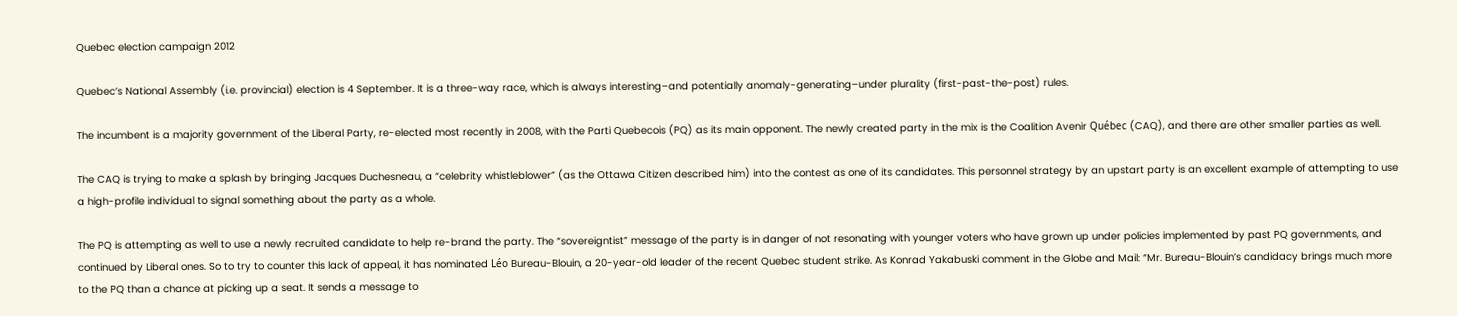Quebec election campaign 2012

Quebec’s National Assembly (i.e. provincial) election is 4 September. It is a three-way race, which is always interesting–and potentially anomaly-generating–under plurality (first-past-the-post) rules.

The incumbent is a majority government of the Liberal Party, re-elected most recently in 2008, with the Parti Quebecois (PQ) as its main opponent. The newly created party in the mix is the Coalition Avenir Québec (CAQ), and there are other smaller parties as well.

The CAQ is trying to make a splash by bringing Jacques Duchesneau, a “celebrity whistleblower” (as the Ottawa Citizen described him) into the contest as one of its candidates. This personnel strategy by an upstart party is an excellent example of attempting to use a high-profile individual to signal something about the party as a whole.

The PQ is attempting as well to use a newly recruited candidate to help re-brand the party. The “sovereigntist” message of the party is in danger of not resonating with younger voters who have grown up under policies implemented by past PQ governments, and continued by Liberal ones. So to try to counter this lack of appeal, it has nominated Léo Bureau-Blouin, a 20-year-old leader of the recent Quebec student strike. As Konrad Yakabuski comment in the Globe and Mail: “Mr. Bureau-Blouin’s candidacy brings much more to the PQ than a chance at picking up a seat. It sends a message to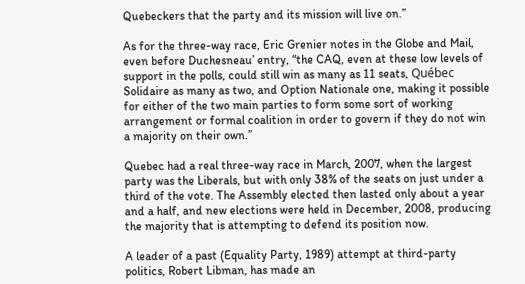Quebeckers that the party and its mission will live on.”

As for the three-way race, Eric Grenier notes in the Globe and Mail, even before Duchesneau’ entry, “the CAQ, even at these low levels of support in the polls, could still win as many as 11 seats, Québec Solidaire as many as two, and Option Nationale one, making it possible for either of the two main parties to form some sort of working arrangement or formal coalition in order to govern if they do not win a majority on their own.”

Quebec had a real three-way race in March, 2007, when the largest party was the Liberals, but with only 38% of the seats on just under a third of the vote. The Assembly elected then lasted only about a year and a half, and new elections were held in December, 2008, producing the majority that is attempting to defend its position now.

A leader of a past (Equality Party, 1989) attempt at third-party politics, Robert Libman, has made an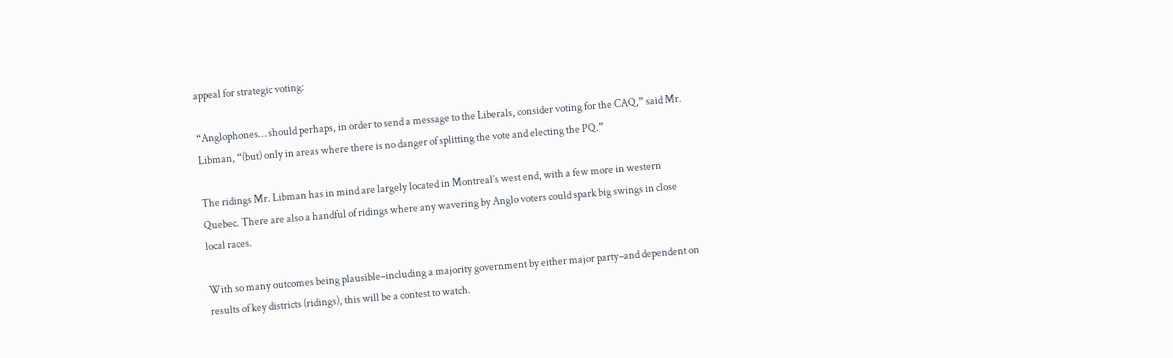appeal for strategic voting:

“Anglophones… should perhaps, in order to send a message to the Liberals, consider voting for the CAQ,” said Mr. Libman, “(but) only in areas where there is no danger of splitting the vote and electing the PQ.”

The ridings Mr. Libman has in mind are largely located in Montreal’s west end, with a few more in western Quebec. There are also a handful of ridings where any wavering by Anglo voters could spark big swings in close local races.

With so many outcomes being plausible–including a majority government by either major party–and dependent on results of key districts (ridings), this will be a contest to watch.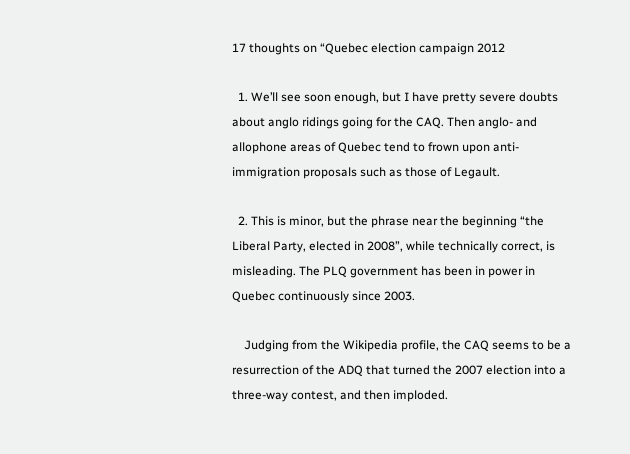17 thoughts on “Quebec election campaign 2012

  1. We’ll see soon enough, but I have pretty severe doubts about anglo ridings going for the CAQ. Then anglo- and allophone areas of Quebec tend to frown upon anti-immigration proposals such as those of Legault.

  2. This is minor, but the phrase near the beginning “the Liberal Party, elected in 2008”, while technically correct, is misleading. The PLQ government has been in power in Quebec continuously since 2003.

    Judging from the Wikipedia profile, the CAQ seems to be a resurrection of the ADQ that turned the 2007 election into a three-way contest, and then imploded.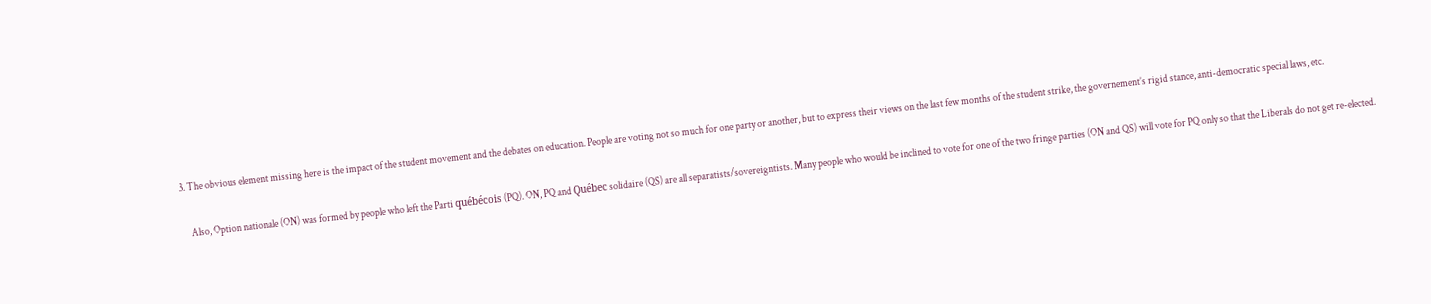3. The obvious element missing here is the impact of the student movement and the debates on education. People are voting not so much for one party or another, but to express their views on the last few months of the student strike, the governement’s rigid stance, anti-democratic special laws, etc.

    Also, Option nationale (ON) was formed by people who left the Parti québécois (PQ). ON, PQ and Québec solidaire (QS) are all separatists/sovereigntists. Many people who would be inclined to vote for one of the two fringe parties (ON and QS) will vote for PQ only so that the Liberals do not get re-elected.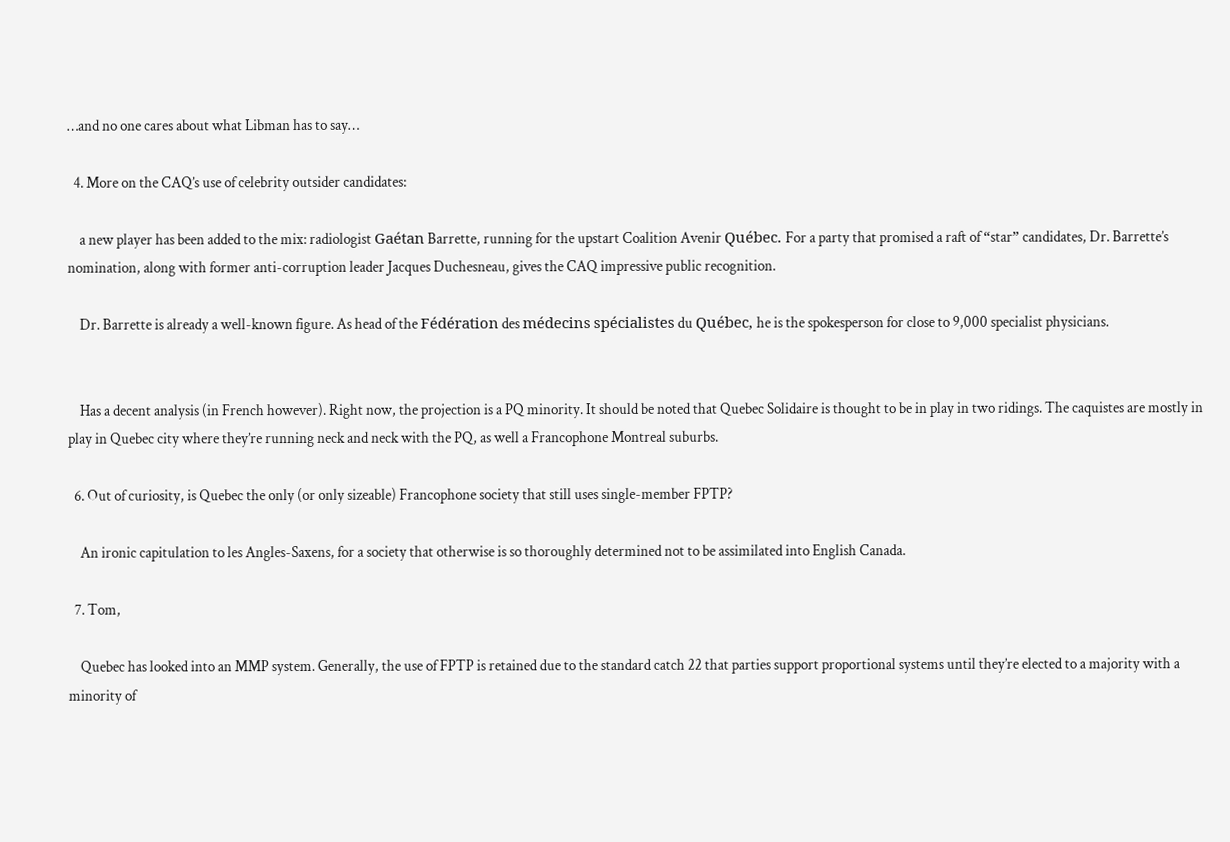…and no one cares about what Libman has to say…

  4. More on the CAQ’s use of celebrity outsider candidates:

    a new player has been added to the mix: radiologist Gaétan Barrette, running for the upstart Coalition Avenir Québec. For a party that promised a raft of “star” candidates, Dr. Barrette’s nomination, along with former anti-corruption leader Jacques Duchesneau, gives the CAQ impressive public recognition.

    Dr. Barrette is already a well-known figure. As head of the Fédération des médecins spécialistes du Québec, he is the spokesperson for close to 9,000 specialist physicians.


    Has a decent analysis (in French however). Right now, the projection is a PQ minority. It should be noted that Quebec Solidaire is thought to be in play in two ridings. The caquistes are mostly in play in Quebec city where they’re running neck and neck with the PQ, as well a Francophone Montreal suburbs.

  6. Out of curiosity, is Quebec the only (or only sizeable) Francophone society that still uses single-member FPTP?

    An ironic capitulation to les Angles-Saxens, for a society that otherwise is so thoroughly determined not to be assimilated into English Canada.

  7. Tom,

    Quebec has looked into an MMP system. Generally, the use of FPTP is retained due to the standard catch 22 that parties support proportional systems until they’re elected to a majority with a minority of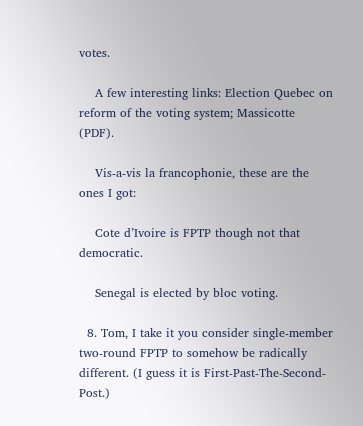votes.

    A few interesting links: Election Quebec on reform of the voting system; Massicotte (PDF).

    Vis-a-vis la francophonie, these are the ones I got:

    Cote d’Ivoire is FPTP though not that democratic.

    Senegal is elected by bloc voting.

  8. Tom, I take it you consider single-member two-round FPTP to somehow be radically different. (I guess it is First-Past-The-Second-Post.)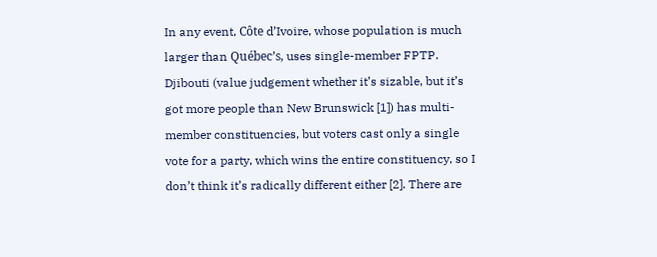In any event, Côte d’Ivoire, whose population is much larger than Québec’s, uses single-member FPTP. Djibouti (value judgement whether it’s sizable, but it’s got more people than New Brunswick [1]) has multi-member constituencies, but voters cast only a single vote for a party, which wins the entire constituency, so I don’t think it’s radically different either [2]. There are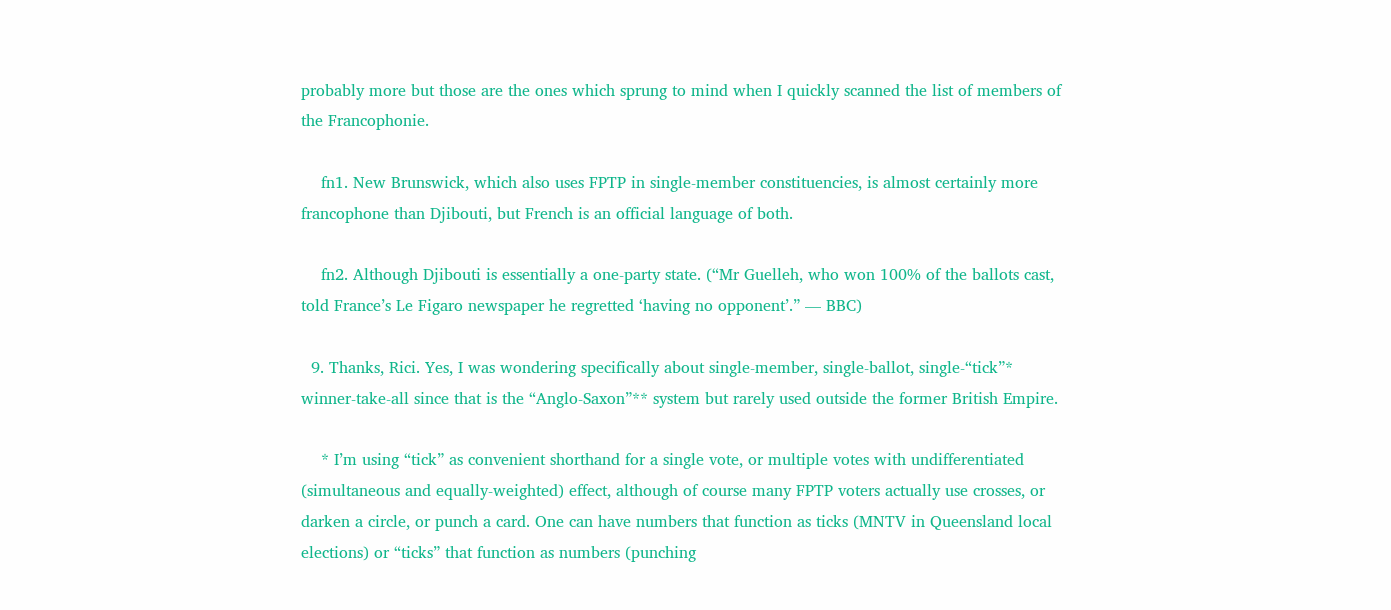probably more but those are the ones which sprung to mind when I quickly scanned the list of members of the Francophonie.

    fn1. New Brunswick, which also uses FPTP in single-member constituencies, is almost certainly more francophone than Djibouti, but French is an official language of both.

    fn2. Although Djibouti is essentially a one-party state. (“Mr Guelleh, who won 100% of the ballots cast, told France’s Le Figaro newspaper he regretted ‘having no opponent’.” — BBC)

  9. Thanks, Rici. Yes, I was wondering specifically about single-member, single-ballot, single-“tick”* winner-take-all since that is the “Anglo-Saxon”** system but rarely used outside the former British Empire.

    * I’m using “tick” as convenient shorthand for a single vote, or multiple votes with undifferentiated (simultaneous and equally-weighted) effect, although of course many FPTP voters actually use crosses, or darken a circle, or punch a card. One can have numbers that function as ticks (MNTV in Queensland local elections) or “ticks” that function as numbers (punching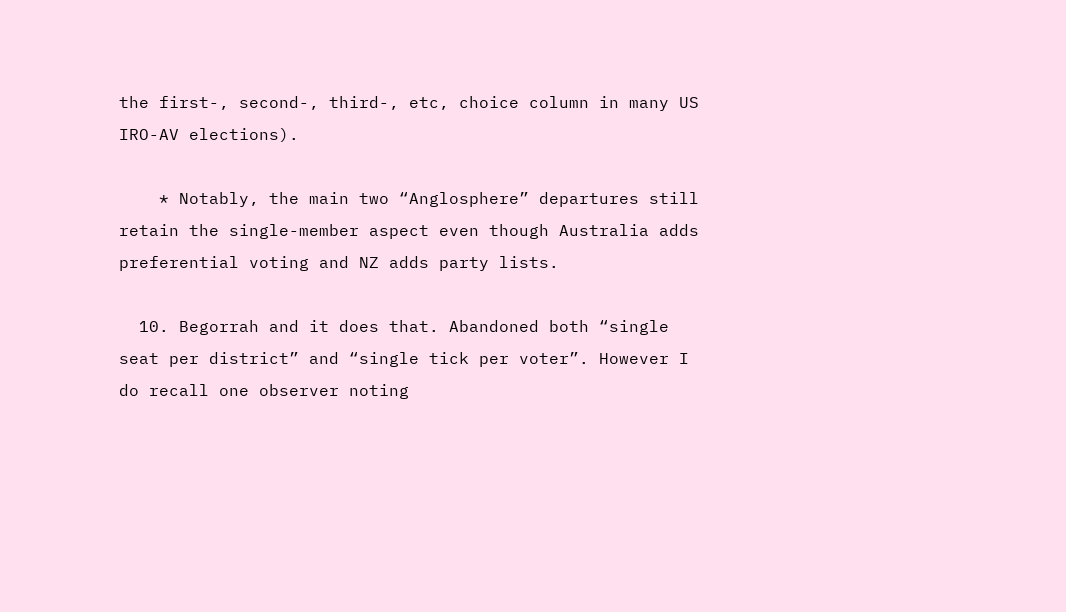the first-, second-, third-, etc, choice column in many US IRO-AV elections).

    * Notably, the main two “Anglosphere” departures still retain the single-member aspect even though Australia adds preferential voting and NZ adds party lists.

  10. Begorrah and it does that. Abandoned both “single seat per district” and “single tick per voter”. However I do recall one observer noting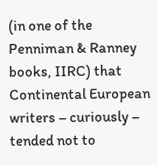(in one of the Penniman & Ranney books, IIRC) that Continental European writers – curiously – tended not to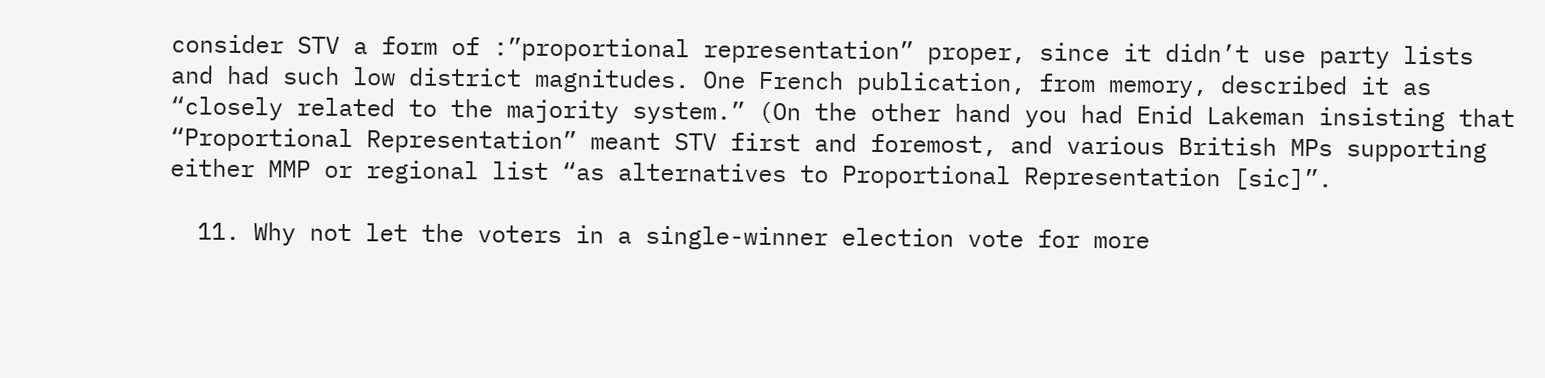consider STV a form of :”proportional representation” proper, since it didn’t use party lists and had such low district magnitudes. One French publication, from memory, described it as “closely related to the majority system.” (On the other hand you had Enid Lakeman insisting that “Proportional Representation” meant STV first and foremost, and various British MPs supporting either MMP or regional list “as alternatives to Proportional Representation [sic]”.

  11. Why not let the voters in a single-winner election vote for more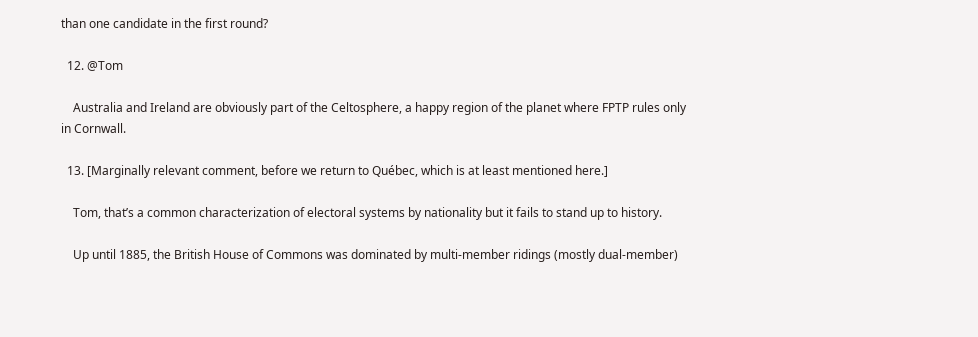than one candidate in the first round?

  12. @Tom

    Australia and Ireland are obviously part of the Celtosphere, a happy region of the planet where FPTP rules only in Cornwall.

  13. [Marginally relevant comment, before we return to Québec, which is at least mentioned here.]

    Tom, that’s a common characterization of electoral systems by nationality but it fails to stand up to history.

    Up until 1885, the British House of Commons was dominated by multi-member ridings (mostly dual-member)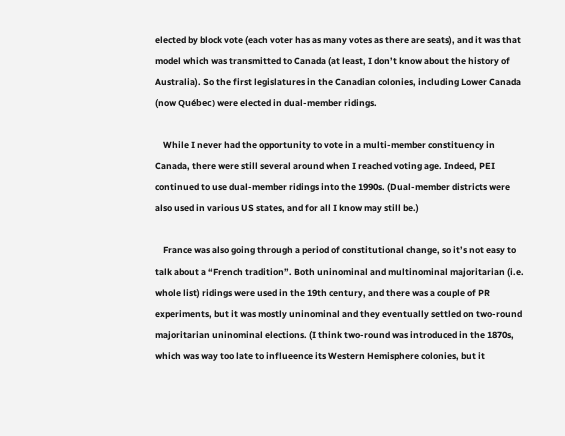elected by block vote (each voter has as many votes as there are seats), and it was that model which was transmitted to Canada (at least, I don’t know about the history of Australia). So the first legislatures in the Canadian colonies, including Lower Canada (now Québec) were elected in dual-member ridings.

    While I never had the opportunity to vote in a multi-member constituency in Canada, there were still several around when I reached voting age. Indeed, PEI continued to use dual-member ridings into the 1990s. (Dual-member districts were also used in various US states, and for all I know may still be.)

    France was also going through a period of constitutional change, so it’s not easy to talk about a “French tradition”. Both uninominal and multinominal majoritarian (i.e. whole list) ridings were used in the 19th century, and there was a couple of PR experiments, but it was mostly uninominal and they eventually settled on two-round majoritarian uninominal elections. (I think two-round was introduced in the 1870s, which was way too late to influeence its Western Hemisphere colonies, but it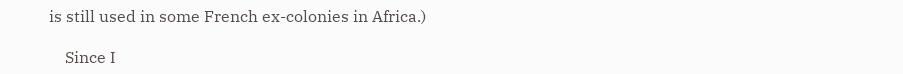is still used in some French ex-colonies in Africa.)

    Since I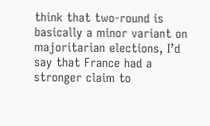think that two-round is basically a minor variant on majoritarian elections, I’d say that France had a stronger claim to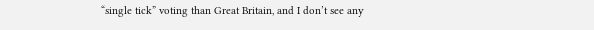“single tick” voting than Great Britain, and I don’t see any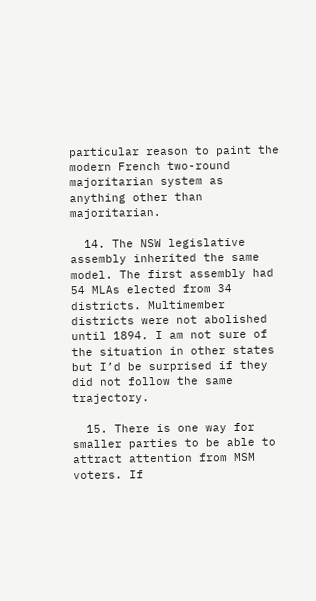particular reason to paint the modern French two-round majoritarian system as anything other than majoritarian.

  14. The NSW legislative assembly inherited the same model. The first assembly had 54 MLAs elected from 34 districts. Multimember districts were not abolished until 1894. I am not sure of the situation in other states but I’d be surprised if they did not follow the same trajectory.

  15. There is one way for smaller parties to be able to attract attention from MSM voters. If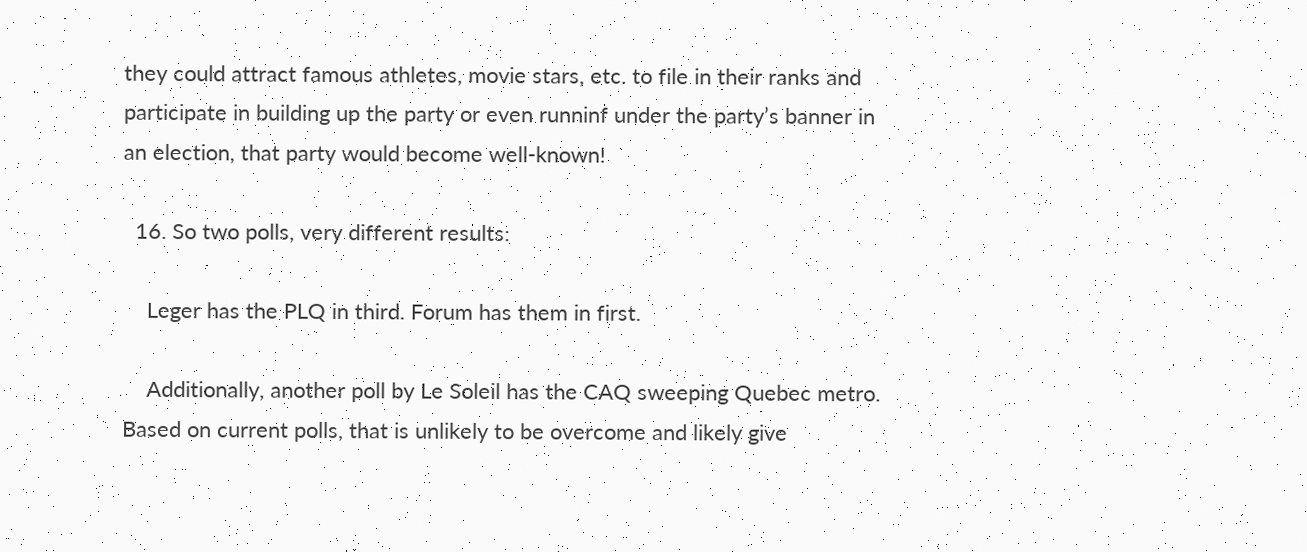they could attract famous athletes, movie stars, etc. to file in their ranks and participate in building up the party or even runninf under the party’s banner in an election, that party would become well-known!

  16. So two polls, very different results:

    Leger has the PLQ in third. Forum has them in first.

    Additionally, another poll by Le Soleil has the CAQ sweeping Quebec metro. Based on current polls, that is unlikely to be overcome and likely give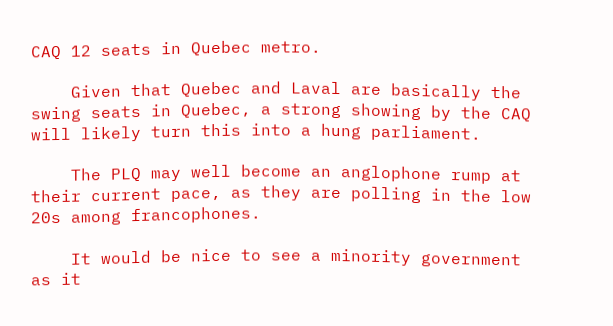CAQ 12 seats in Quebec metro.

    Given that Quebec and Laval are basically the swing seats in Quebec, a strong showing by the CAQ will likely turn this into a hung parliament.

    The PLQ may well become an anglophone rump at their current pace, as they are polling in the low 20s among francophones.

    It would be nice to see a minority government as it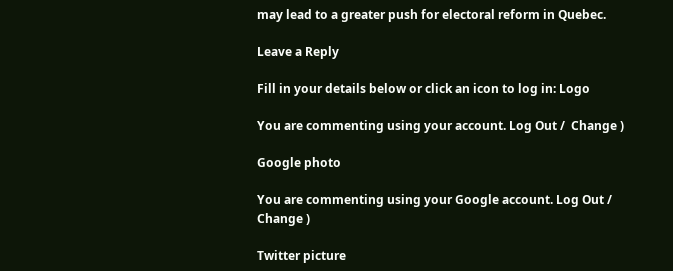may lead to a greater push for electoral reform in Quebec.

Leave a Reply

Fill in your details below or click an icon to log in: Logo

You are commenting using your account. Log Out /  Change )

Google photo

You are commenting using your Google account. Log Out /  Change )

Twitter picture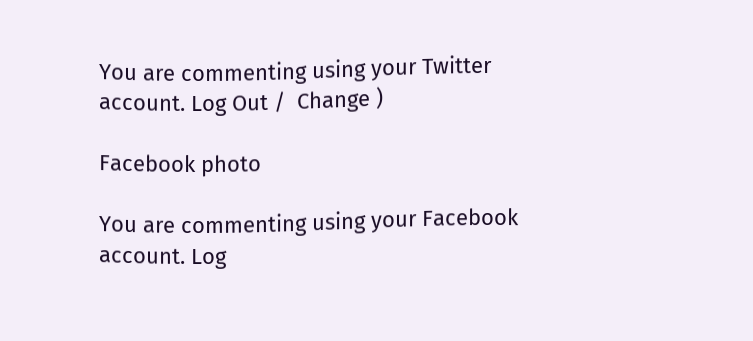You are commenting using your Twitter account. Log Out /  Change )

Facebook photo

You are commenting using your Facebook account. Log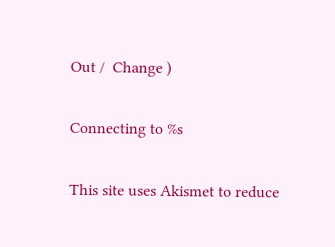Out /  Change )

Connecting to %s

This site uses Akismet to reduce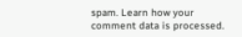spam. Learn how your comment data is processed.